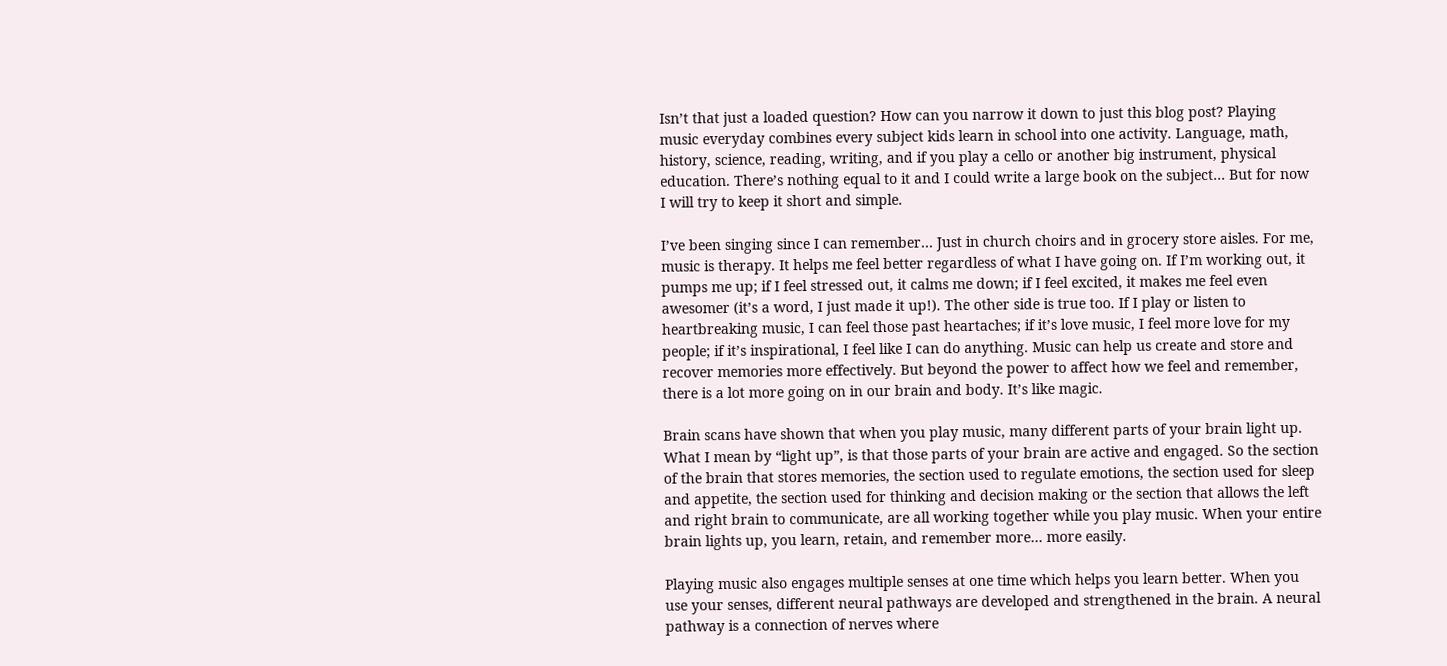Isn’t that just a loaded question? How can you narrow it down to just this blog post? Playing music everyday combines every subject kids learn in school into one activity. Language, math, history, science, reading, writing, and if you play a cello or another big instrument, physical education. There’s nothing equal to it and I could write a large book on the subject… But for now I will try to keep it short and simple.

I’ve been singing since I can remember… Just in church choirs and in grocery store aisles. For me, music is therapy. It helps me feel better regardless of what I have going on. If I’m working out, it pumps me up; if I feel stressed out, it calms me down; if I feel excited, it makes me feel even awesomer (it’s a word, I just made it up!). The other side is true too. If I play or listen to heartbreaking music, I can feel those past heartaches; if it’s love music, I feel more love for my people; if it’s inspirational, I feel like I can do anything. Music can help us create and store and recover memories more effectively. But beyond the power to affect how we feel and remember, there is a lot more going on in our brain and body. It’s like magic.

Brain scans have shown that when you play music, many different parts of your brain light up. What I mean by “light up”, is that those parts of your brain are active and engaged. So the section of the brain that stores memories, the section used to regulate emotions, the section used for sleep and appetite, the section used for thinking and decision making or the section that allows the left and right brain to communicate, are all working together while you play music. When your entire brain lights up, you learn, retain, and remember more… more easily.

Playing music also engages multiple senses at one time which helps you learn better. When you use your senses, different neural pathways are developed and strengthened in the brain. A neural pathway is a connection of nerves where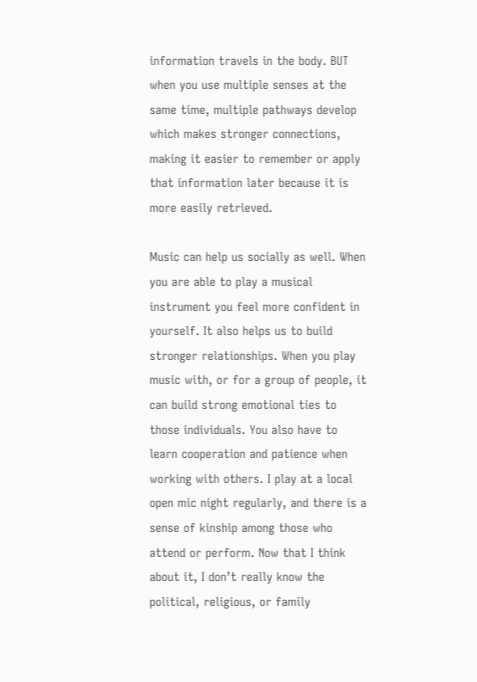information travels in the body. BUT when you use multiple senses at the same time, multiple pathways develop which makes stronger connections, making it easier to remember or apply that information later because it is more easily retrieved.

Music can help us socially as well. When you are able to play a musical instrument you feel more confident in yourself. It also helps us to build stronger relationships. When you play music with, or for a group of people, it can build strong emotional ties to those individuals. You also have to learn cooperation and patience when working with others. I play at a local open mic night regularly, and there is a sense of kinship among those who attend or perform. Now that I think about it, I don’t really know the political, religious, or family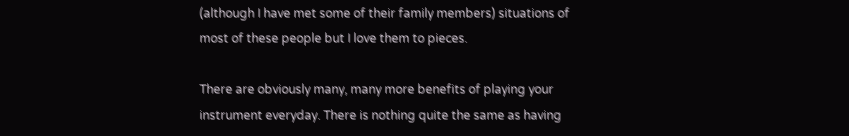(although I have met some of their family members) situations of most of these people but I love them to pieces.

There are obviously many, many more benefits of playing your instrument everyday. There is nothing quite the same as having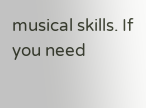musical skills. If you need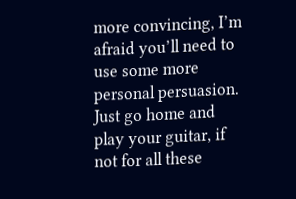more convincing, I’m afraid you’ll need to use some more personal persuasion. Just go home and play your guitar, if not for all these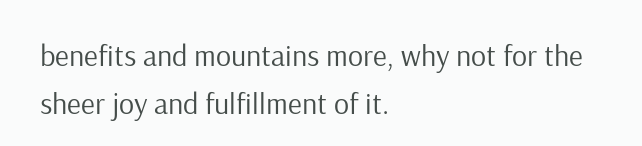benefits and mountains more, why not for the sheer joy and fulfillment of it.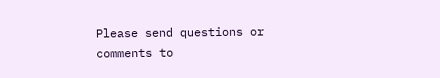Please send questions or comments to